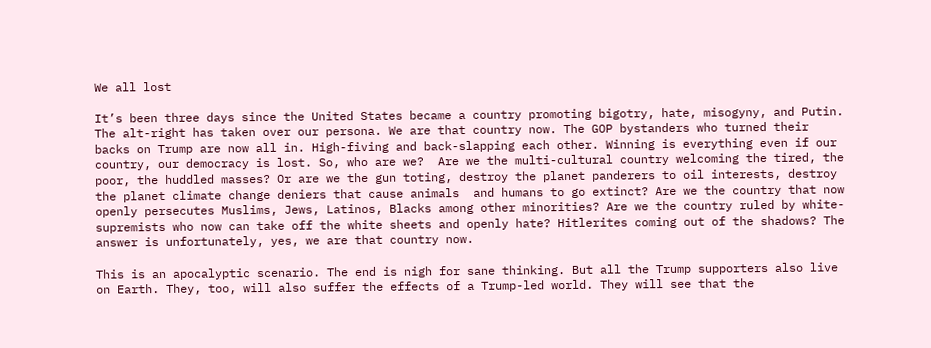We all lost

It’s been three days since the United States became a country promoting bigotry, hate, misogyny, and Putin. The alt-right has taken over our persona. We are that country now. The GOP bystanders who turned their backs on Trump are now all in. High-fiving and back-slapping each other. Winning is everything even if our country, our democracy is lost. So, who are we?  Are we the multi-cultural country welcoming the tired, the poor, the huddled masses? Or are we the gun toting, destroy the planet panderers to oil interests, destroy the planet climate change deniers that cause animals  and humans to go extinct? Are we the country that now openly persecutes Muslims, Jews, Latinos, Blacks among other minorities? Are we the country ruled by white-supremists who now can take off the white sheets and openly hate? Hitlerites coming out of the shadows? The answer is unfortunately, yes, we are that country now.

This is an apocalyptic scenario. The end is nigh for sane thinking. But all the Trump supporters also live on Earth. They, too, will also suffer the effects of a Trump-led world. They will see that the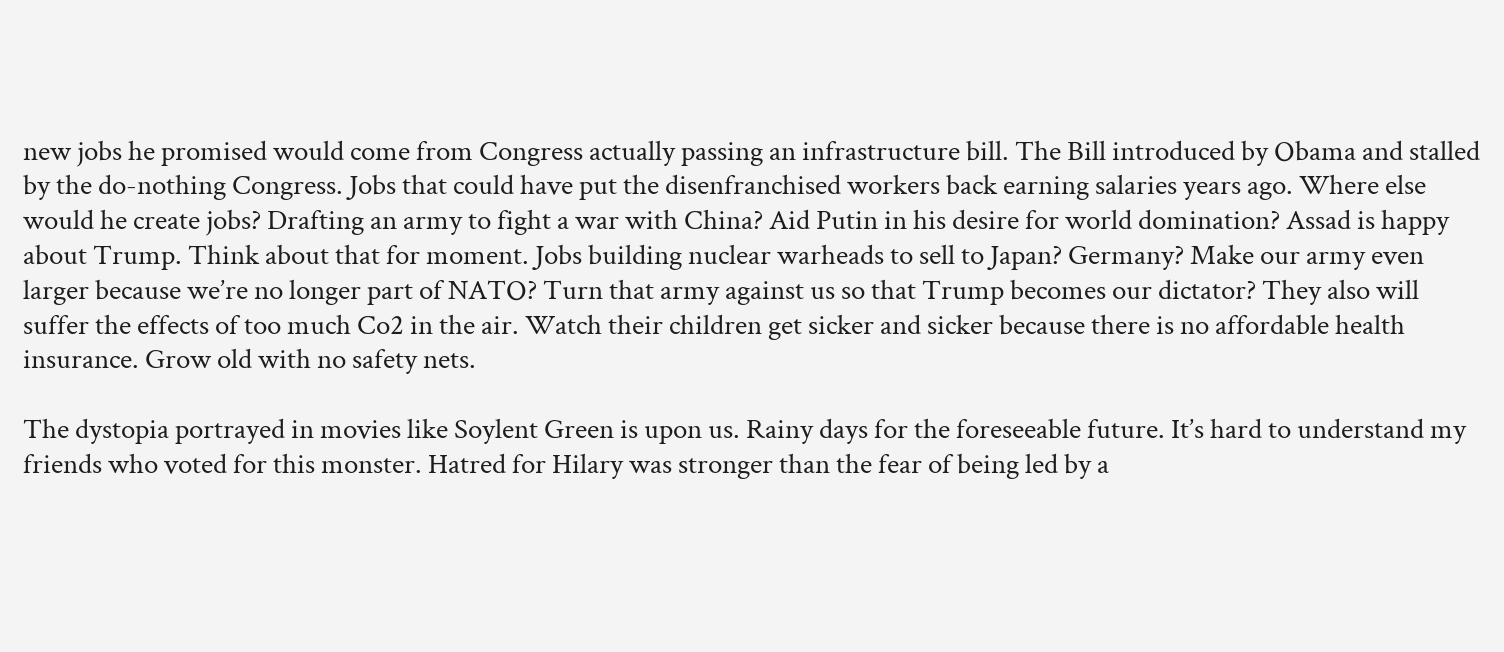new jobs he promised would come from Congress actually passing an infrastructure bill. The Bill introduced by Obama and stalled by the do-nothing Congress. Jobs that could have put the disenfranchised workers back earning salaries years ago. Where else would he create jobs? Drafting an army to fight a war with China? Aid Putin in his desire for world domination? Assad is happy about Trump. Think about that for moment. Jobs building nuclear warheads to sell to Japan? Germany? Make our army even larger because we’re no longer part of NATO? Turn that army against us so that Trump becomes our dictator? They also will suffer the effects of too much Co2 in the air. Watch their children get sicker and sicker because there is no affordable health insurance. Grow old with no safety nets.

The dystopia portrayed in movies like Soylent Green is upon us. Rainy days for the foreseeable future. It’s hard to understand my friends who voted for this monster. Hatred for Hilary was stronger than the fear of being led by a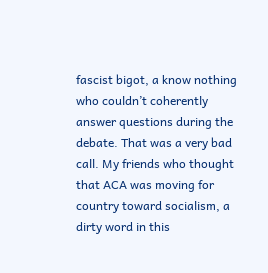fascist bigot, a know nothing who couldn’t coherently answer questions during the debate. That was a very bad call. My friends who thought that ACA was moving for country toward socialism, a dirty word in this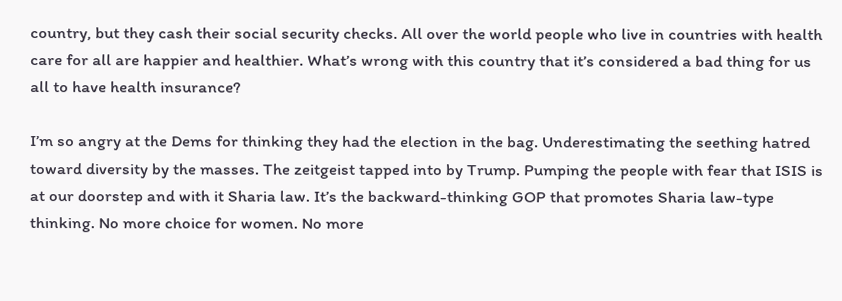country, but they cash their social security checks. All over the world people who live in countries with health care for all are happier and healthier. What’s wrong with this country that it’s considered a bad thing for us all to have health insurance?

I’m so angry at the Dems for thinking they had the election in the bag. Underestimating the seething hatred toward diversity by the masses. The zeitgeist tapped into by Trump. Pumping the people with fear that ISIS is at our doorstep and with it Sharia law. It’s the backward-thinking GOP that promotes Sharia law-type thinking. No more choice for women. No more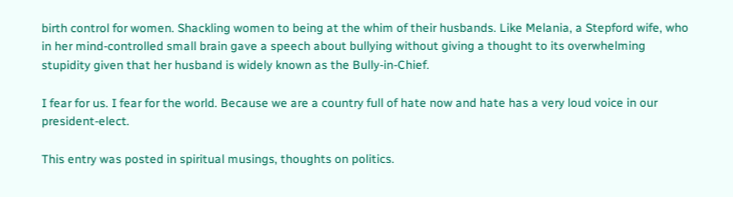birth control for women. Shackling women to being at the whim of their husbands. Like Melania, a Stepford wife, who in her mind-controlled small brain gave a speech about bullying without giving a thought to its overwhelming  stupidity given that her husband is widely known as the Bully-in-Chief.

I fear for us. I fear for the world. Because we are a country full of hate now and hate has a very loud voice in our president-elect.

This entry was posted in spiritual musings, thoughts on politics.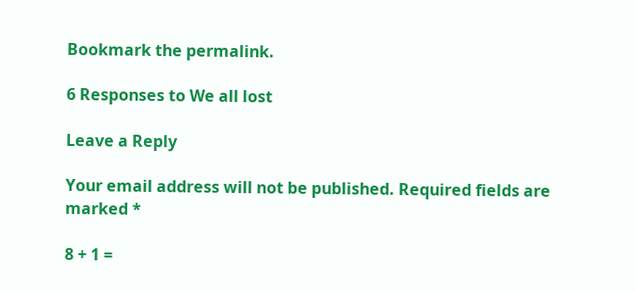Bookmark the permalink.

6 Responses to We all lost

Leave a Reply

Your email address will not be published. Required fields are marked *

8 + 1 =